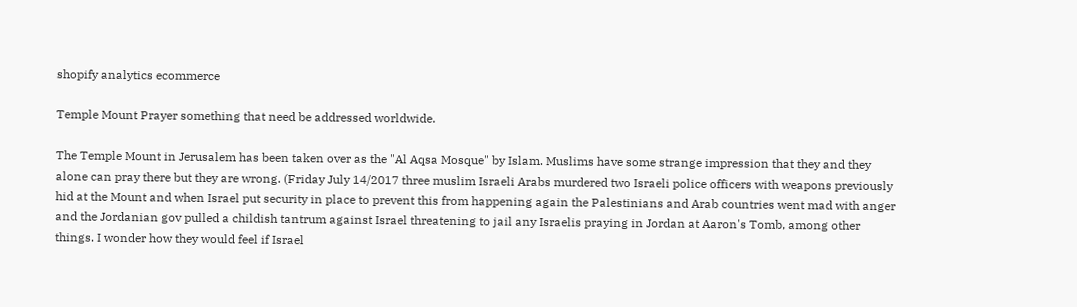shopify analytics ecommerce

Temple Mount Prayer something that need be addressed worldwide.

The Temple Mount in Jerusalem has been taken over as the "Al Aqsa Mosque" by Islam. Muslims have some strange impression that they and they alone can pray there but they are wrong. (Friday July 14/2017 three muslim Israeli Arabs murdered two Israeli police officers with weapons previously hid at the Mount and when Israel put security in place to prevent this from happening again the Palestinians and Arab countries went mad with anger and the Jordanian gov pulled a childish tantrum against Israel threatening to jail any Israelis praying in Jordan at Aaron's Tomb, among other things. I wonder how they would feel if Israel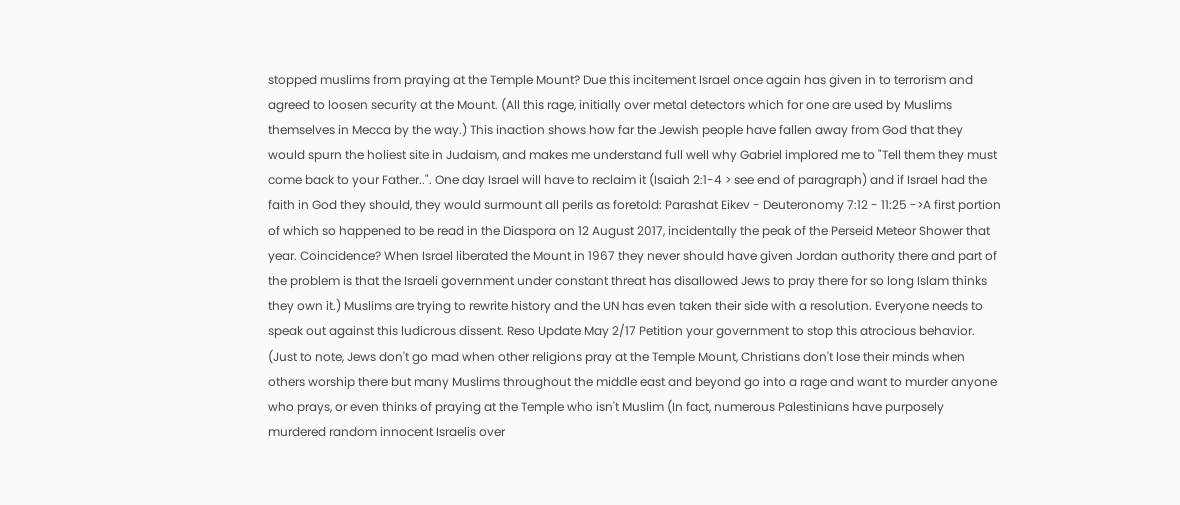stopped muslims from praying at the Temple Mount? Due this incitement Israel once again has given in to terrorism and agreed to loosen security at the Mount. (All this rage, initially over metal detectors which for one are used by Muslims themselves in Mecca by the way.) This inaction shows how far the Jewish people have fallen away from God that they would spurn the holiest site in Judaism, and makes me understand full well why Gabriel implored me to "Tell them they must come back to your Father..". One day Israel will have to reclaim it (Isaiah 2:1-4 > see end of paragraph) and if Israel had the faith in God they should, they would surmount all perils as foretold: Parashat Eikev - Deuteronomy 7:12 - 11:25 ->A first portion of which so happened to be read in the Diaspora on 12 August 2017, incidentally the peak of the Perseid Meteor Shower that year. Coincidence? When Israel liberated the Mount in 1967 they never should have given Jordan authority there and part of the problem is that the Israeli government under constant threat has disallowed Jews to pray there for so long Islam thinks they own it.) Muslims are trying to rewrite history and the UN has even taken their side with a resolution. Everyone needs to speak out against this ludicrous dissent. Reso Update May 2/17 Petition your government to stop this atrocious behavior. (Just to note, Jews don't go mad when other religions pray at the Temple Mount, Christians don't lose their minds when others worship there but many Muslims throughout the middle east and beyond go into a rage and want to murder anyone who prays, or even thinks of praying at the Temple who isn't Muslim (In fact, numerous Palestinians have purposely murdered random innocent Israelis over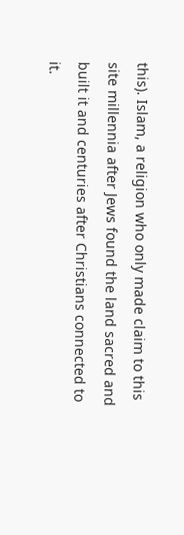this). Islam, a religion who only made claim to this site millennia after Jews found the land sacred and built it and centuries after Christians connected to it.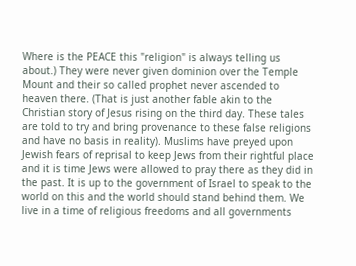Where is the PEACE this "religion" is always telling us about.) They were never given dominion over the Temple Mount and their so called prophet never ascended to heaven there. (That is just another fable akin to the Christian story of Jesus rising on the third day. These tales are told to try and bring provenance to these false religions and have no basis in reality). Muslims have preyed upon Jewish fears of reprisal to keep Jews from their rightful place and it is time Jews were allowed to pray there as they did in the past. It is up to the government of Israel to speak to the world on this and the world should stand behind them. We live in a time of religious freedoms and all governments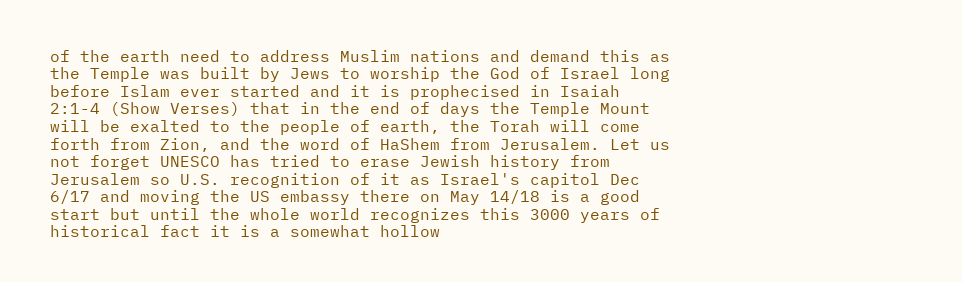of the earth need to address Muslim nations and demand this as the Temple was built by Jews to worship the God of Israel long before Islam ever started and it is prophecised in Isaiah 2:1-4 (Show Verses) that in the end of days the Temple Mount will be exalted to the people of earth, the Torah will come forth from Zion, and the word of HaShem from Jerusalem. Let us not forget UNESCO has tried to erase Jewish history from Jerusalem so U.S. recognition of it as Israel's capitol Dec 6/17 and moving the US embassy there on May 14/18 is a good start but until the whole world recognizes this 3000 years of historical fact it is a somewhat hollow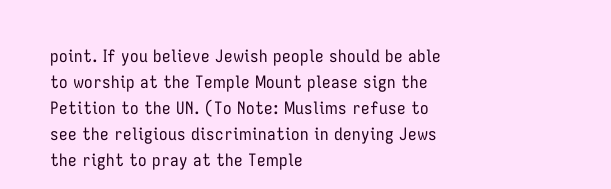point. If you believe Jewish people should be able to worship at the Temple Mount please sign the Petition to the UN. (To Note: Muslims refuse to see the religious discrimination in denying Jews the right to pray at the Temple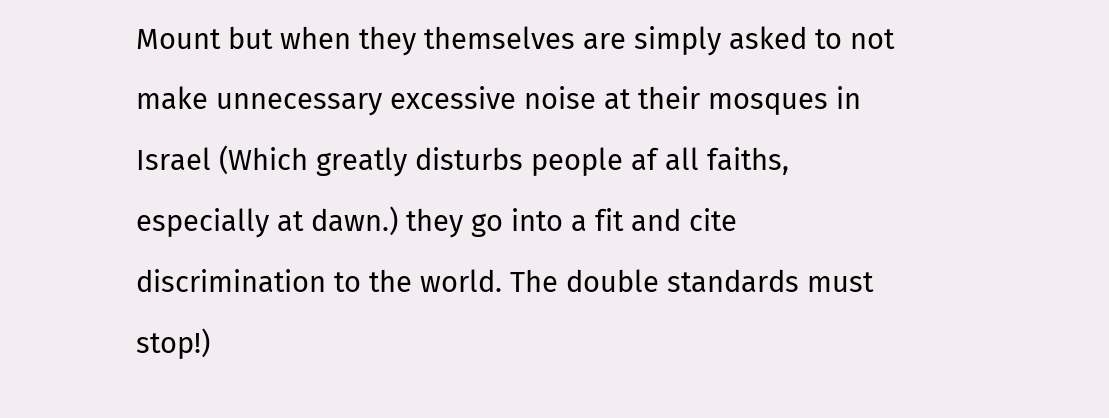Mount but when they themselves are simply asked to not make unnecessary excessive noise at their mosques in Israel (Which greatly disturbs people af all faiths, especially at dawn.) they go into a fit and cite discrimination to the world. The double standards must stop!)